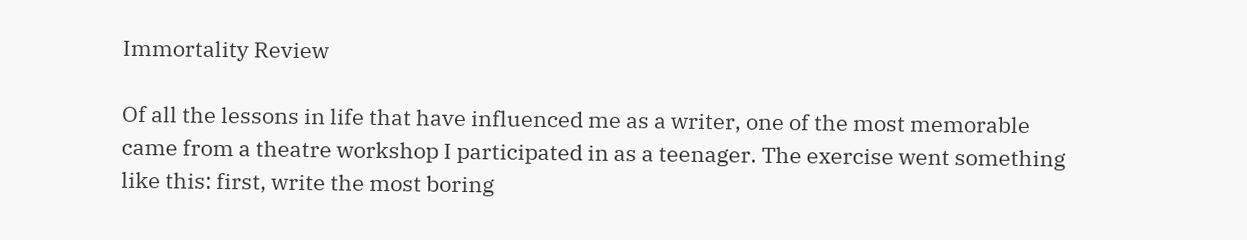Immortality Review

Of all the lessons in life that have influenced me as a writer, one of the most memorable came from a theatre workshop I participated in as a teenager. The exercise went something like this: first, write the most boring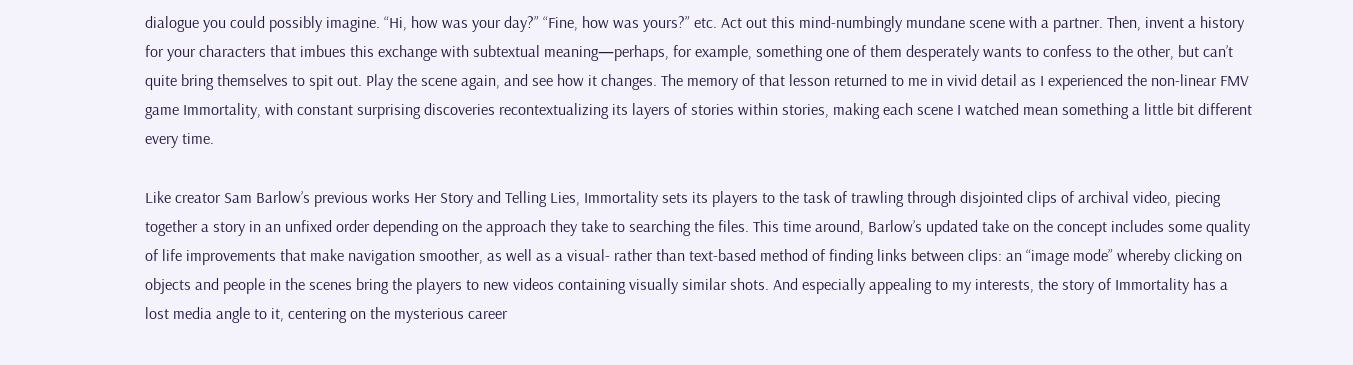dialogue you could possibly imagine. “Hi, how was your day?” “Fine, how was yours?” etc. Act out this mind-numbingly mundane scene with a partner. Then, invent a history for your characters that imbues this exchange with subtextual meaning—perhaps, for example, something one of them desperately wants to confess to the other, but can’t quite bring themselves to spit out. Play the scene again, and see how it changes. The memory of that lesson returned to me in vivid detail as I experienced the non-linear FMV game Immortality, with constant surprising discoveries recontextualizing its layers of stories within stories, making each scene I watched mean something a little bit different every time.

Like creator Sam Barlow’s previous works Her Story and Telling Lies, Immortality sets its players to the task of trawling through disjointed clips of archival video, piecing together a story in an unfixed order depending on the approach they take to searching the files. This time around, Barlow’s updated take on the concept includes some quality of life improvements that make navigation smoother, as well as a visual- rather than text-based method of finding links between clips: an “image mode” whereby clicking on objects and people in the scenes bring the players to new videos containing visually similar shots. And especially appealing to my interests, the story of Immortality has a lost media angle to it, centering on the mysterious career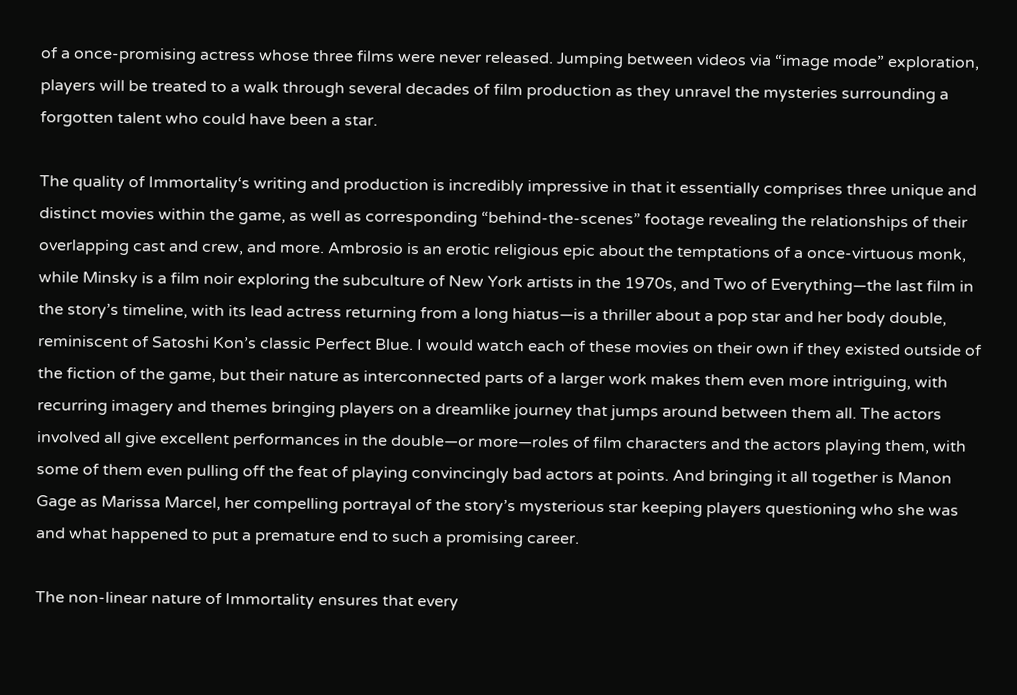of a once-promising actress whose three films were never released. Jumping between videos via “image mode” exploration, players will be treated to a walk through several decades of film production as they unravel the mysteries surrounding a forgotten talent who could have been a star.

The quality of Immortality‘s writing and production is incredibly impressive in that it essentially comprises three unique and distinct movies within the game, as well as corresponding “behind-the-scenes” footage revealing the relationships of their overlapping cast and crew, and more. Ambrosio is an erotic religious epic about the temptations of a once-virtuous monk, while Minsky is a film noir exploring the subculture of New York artists in the 1970s, and Two of Everything—the last film in the story’s timeline, with its lead actress returning from a long hiatus—is a thriller about a pop star and her body double, reminiscent of Satoshi Kon’s classic Perfect Blue. I would watch each of these movies on their own if they existed outside of the fiction of the game, but their nature as interconnected parts of a larger work makes them even more intriguing, with recurring imagery and themes bringing players on a dreamlike journey that jumps around between them all. The actors involved all give excellent performances in the double—or more—roles of film characters and the actors playing them, with some of them even pulling off the feat of playing convincingly bad actors at points. And bringing it all together is Manon Gage as Marissa Marcel, her compelling portrayal of the story’s mysterious star keeping players questioning who she was and what happened to put a premature end to such a promising career.

The non-linear nature of Immortality ensures that every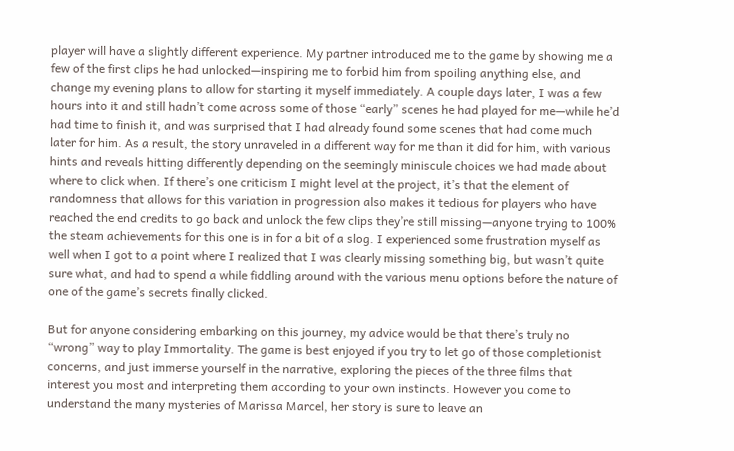player will have a slightly different experience. My partner introduced me to the game by showing me a few of the first clips he had unlocked—inspiring me to forbid him from spoiling anything else, and change my evening plans to allow for starting it myself immediately. A couple days later, I was a few hours into it and still hadn’t come across some of those “early” scenes he had played for me—while he’d had time to finish it, and was surprised that I had already found some scenes that had come much later for him. As a result, the story unraveled in a different way for me than it did for him, with various hints and reveals hitting differently depending on the seemingly miniscule choices we had made about where to click when. If there’s one criticism I might level at the project, it’s that the element of randomness that allows for this variation in progression also makes it tedious for players who have reached the end credits to go back and unlock the few clips they’re still missing—anyone trying to 100% the steam achievements for this one is in for a bit of a slog. I experienced some frustration myself as well when I got to a point where I realized that I was clearly missing something big, but wasn’t quite sure what, and had to spend a while fiddling around with the various menu options before the nature of one of the game’s secrets finally clicked.

But for anyone considering embarking on this journey, my advice would be that there’s truly no “wrong” way to play Immortality. The game is best enjoyed if you try to let go of those completionist concerns, and just immerse yourself in the narrative, exploring the pieces of the three films that interest you most and interpreting them according to your own instincts. However you come to understand the many mysteries of Marissa Marcel, her story is sure to leave an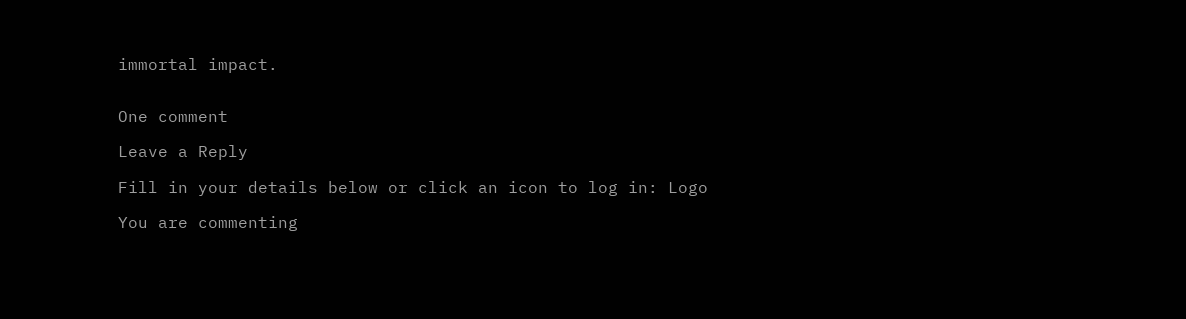immortal impact.


One comment

Leave a Reply

Fill in your details below or click an icon to log in: Logo

You are commenting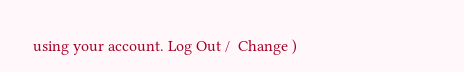using your account. Log Out /  Change )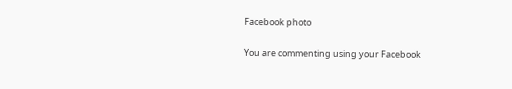Facebook photo

You are commenting using your Facebook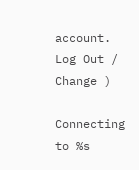account. Log Out /  Change )

Connecting to %s